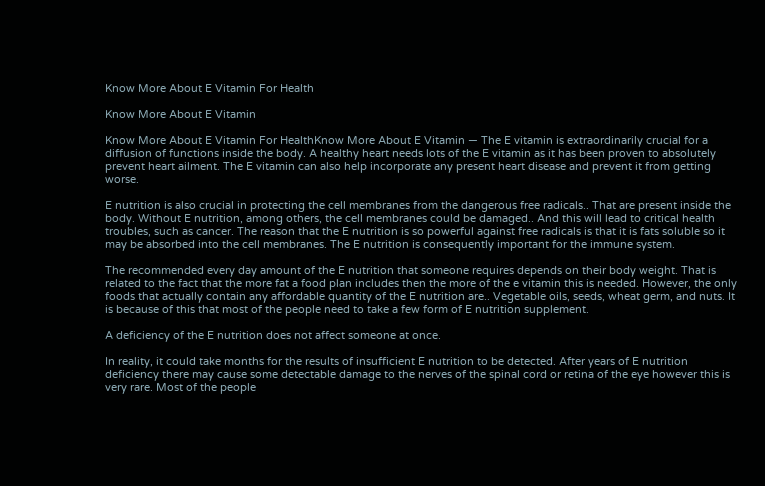Know More About E Vitamin For Health

Know More About E Vitamin

Know More About E Vitamin For HealthKnow More About E Vitamin — The E vitamin is extraordinarily crucial for a diffusion of functions inside the body. A healthy heart needs lots of the E vitamin as it has been proven to absolutely prevent heart ailment. The E vitamin can also help incorporate any present heart disease and prevent it from getting worse.

E nutrition is also crucial in protecting the cell membranes from the dangerous free radicals.. That are present inside the body. Without E nutrition, among others, the cell membranes could be damaged.. And this will lead to critical health troubles, such as cancer. The reason that the E nutrition is so powerful against free radicals is that it is fats soluble so it may be absorbed into the cell membranes. The E nutrition is consequently important for the immune system.

The recommended every day amount of the E nutrition that someone requires depends on their body weight. That is related to the fact that the more fat a food plan includes then the more of the e vitamin this is needed. However, the only foods that actually contain any affordable quantity of the E nutrition are.. Vegetable oils, seeds, wheat germ, and nuts. It is because of this that most of the people need to take a few form of E nutrition supplement.

A deficiency of the E nutrition does not affect someone at once.

In reality, it could take months for the results of insufficient E nutrition to be detected. After years of E nutrition deficiency there may cause some detectable damage to the nerves of the spinal cord or retina of the eye however this is very rare. Most of the people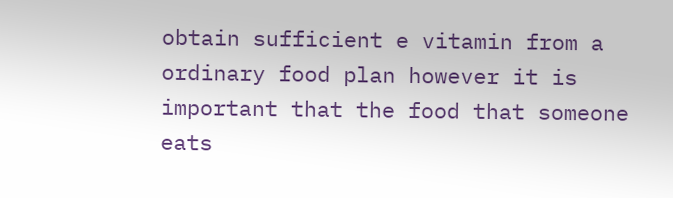obtain sufficient e vitamin from a ordinary food plan however it is important that the food that someone eats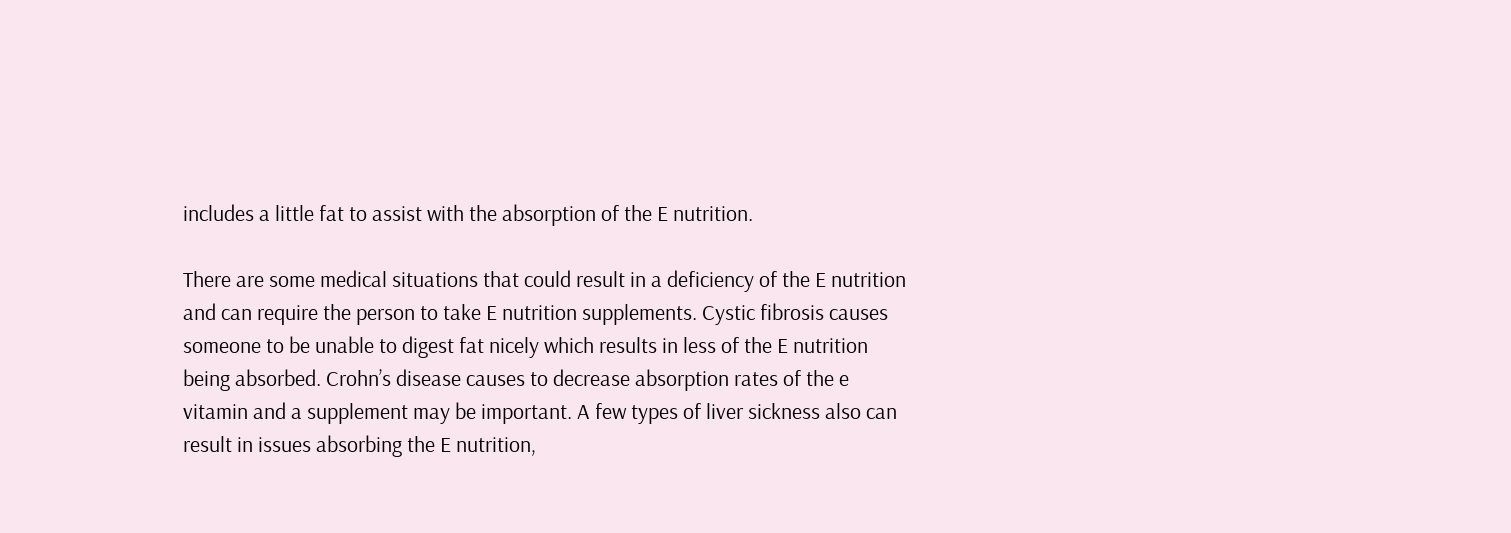includes a little fat to assist with the absorption of the E nutrition.

There are some medical situations that could result in a deficiency of the E nutrition and can require the person to take E nutrition supplements. Cystic fibrosis causes someone to be unable to digest fat nicely which results in less of the E nutrition being absorbed. Crohn’s disease causes to decrease absorption rates of the e vitamin and a supplement may be important. A few types of liver sickness also can result in issues absorbing the E nutrition,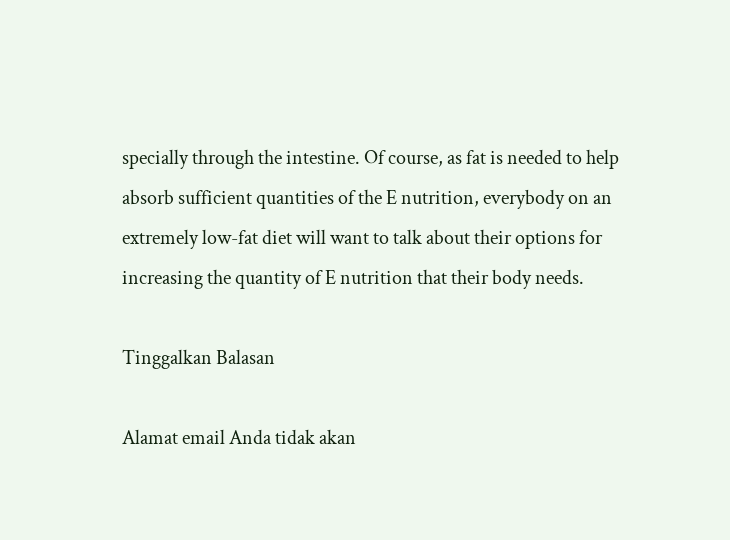specially through the intestine. Of course, as fat is needed to help absorb sufficient quantities of the E nutrition, everybody on an extremely low-fat diet will want to talk about their options for increasing the quantity of E nutrition that their body needs.

Tinggalkan Balasan

Alamat email Anda tidak akan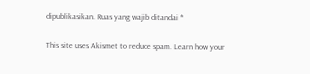dipublikasikan. Ruas yang wajib ditandai *

This site uses Akismet to reduce spam. Learn how your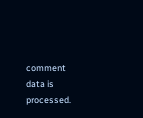comment data is processed.